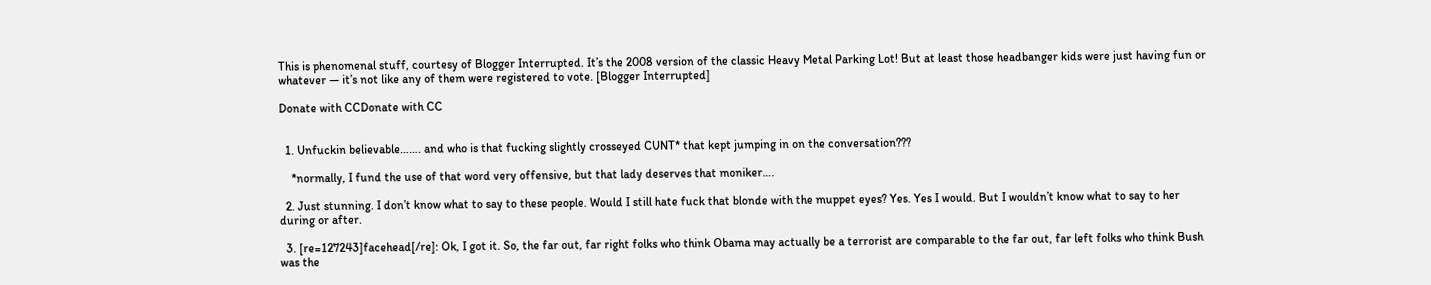This is phenomenal stuff, courtesy of Blogger Interrupted. It’s the 2008 version of the classic Heavy Metal Parking Lot! But at least those headbanger kids were just having fun or whatever — it’s not like any of them were registered to vote. [Blogger Interrupted]

Donate with CCDonate with CC


  1. Unfuckin believable……. and who is that fucking slightly crosseyed CUNT* that kept jumping in on the conversation???

    *normally, I fund the use of that word very offensive, but that lady deserves that moniker….

  2. Just stunning. I don’t know what to say to these people. Would I still hate fuck that blonde with the muppet eyes? Yes. Yes I would. But I wouldn’t know what to say to her during or after.

  3. [re=127243]facehead[/re]: Ok, I got it. So, the far out, far right folks who think Obama may actually be a terrorist are comparable to the far out, far left folks who think Bush was the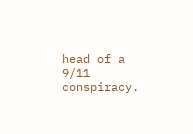head of a 9/11 conspiracy.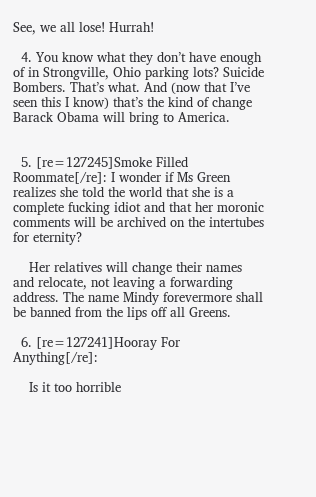See, we all lose! Hurrah!

  4. You know what they don’t have enough of in Strongville, Ohio parking lots? Suicide Bombers. That’s what. And (now that I’ve seen this I know) that’s the kind of change Barack Obama will bring to America.


  5. [re=127245]Smoke Filled Roommate[/re]: I wonder if Ms Green realizes she told the world that she is a complete fucking idiot and that her moronic comments will be archived on the intertubes for eternity?

    Her relatives will change their names and relocate, not leaving a forwarding address. The name Mindy forevermore shall be banned from the lips off all Greens.

  6. [re=127241]Hooray For Anything[/re]:

    Is it too horrible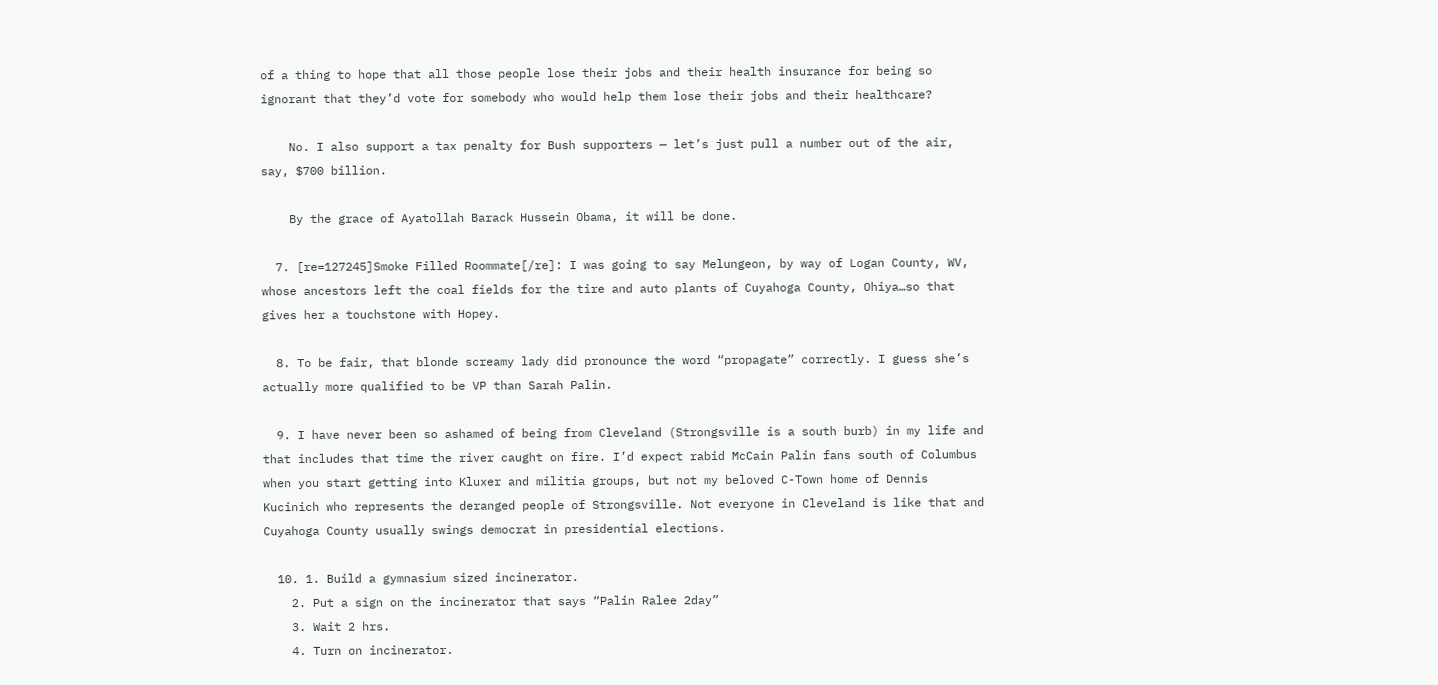of a thing to hope that all those people lose their jobs and their health insurance for being so ignorant that they’d vote for somebody who would help them lose their jobs and their healthcare?

    No. I also support a tax penalty for Bush supporters — let’s just pull a number out of the air, say, $700 billion.

    By the grace of Ayatollah Barack Hussein Obama, it will be done.

  7. [re=127245]Smoke Filled Roommate[/re]: I was going to say Melungeon, by way of Logan County, WV, whose ancestors left the coal fields for the tire and auto plants of Cuyahoga County, Ohiya…so that gives her a touchstone with Hopey.

  8. To be fair, that blonde screamy lady did pronounce the word “propagate” correctly. I guess she’s actually more qualified to be VP than Sarah Palin.

  9. I have never been so ashamed of being from Cleveland (Strongsville is a south burb) in my life and that includes that time the river caught on fire. I’d expect rabid McCain Palin fans south of Columbus when you start getting into Kluxer and militia groups, but not my beloved C-Town home of Dennis Kucinich who represents the deranged people of Strongsville. Not everyone in Cleveland is like that and Cuyahoga County usually swings democrat in presidential elections.

  10. 1. Build a gymnasium sized incinerator.
    2. Put a sign on the incinerator that says “Palin Ralee 2day”
    3. Wait 2 hrs.
    4. Turn on incinerator.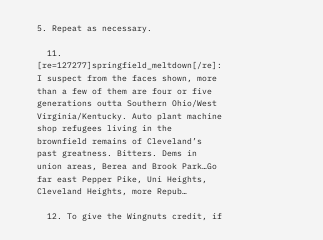5. Repeat as necessary.

  11. [re=127277]springfield_meltdown[/re]: I suspect from the faces shown, more than a few of them are four or five generations outta Southern Ohio/West Virginia/Kentucky. Auto plant machine shop refugees living in the brownfield remains of Cleveland’s past greatness. Bitters. Dems in union areas, Berea and Brook Park…Go far east Pepper Pike, Uni Heights, Cleveland Heights, more Repub…

  12. To give the Wingnuts credit, if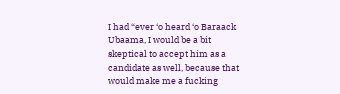I had “ever ‘o heard ‘o Baraack Ubaama, I would be a bit skeptical to accept him as a candidate as well, because that would make me a fucking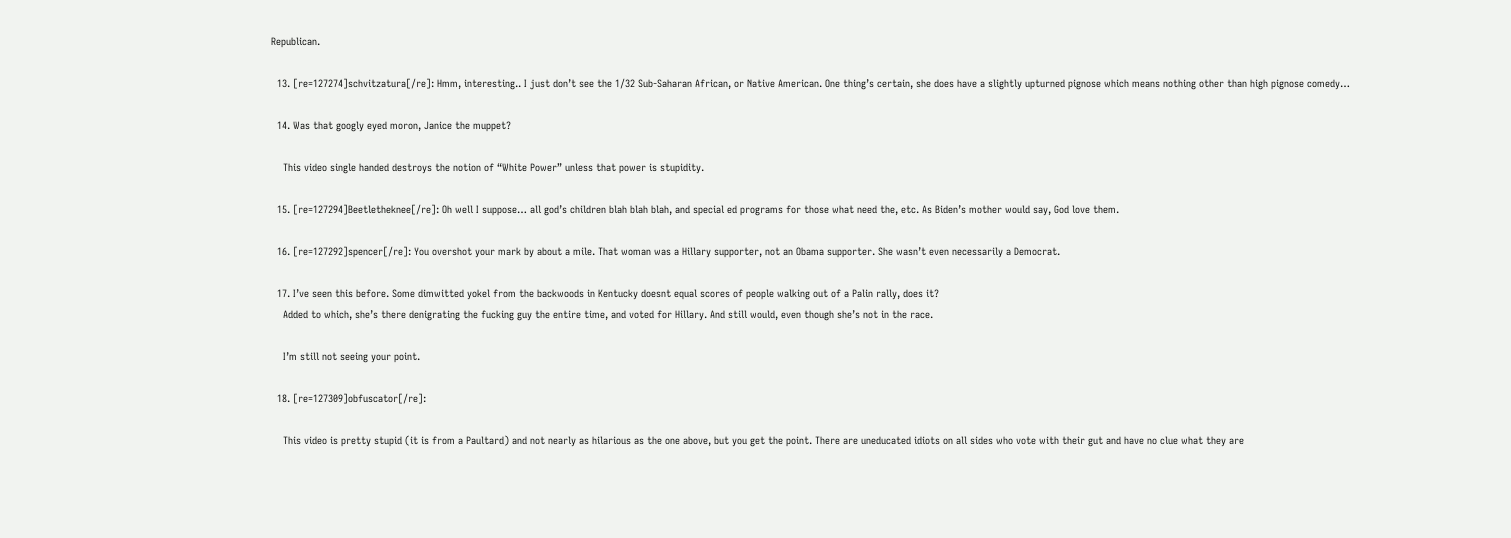Republican.

  13. [re=127274]schvitzatura[/re]: Hmm, interesting.. I just don’t see the 1/32 Sub-Saharan African, or Native American. One thing’s certain, she does have a slightly upturned pignose which means nothing other than high pignose comedy…

  14. Was that googly eyed moron, Janice the muppet?

    This video single handed destroys the notion of “White Power” unless that power is stupidity.

  15. [re=127294]Beetletheknee[/re]: Oh well I suppose… all god’s children blah blah blah, and special ed programs for those what need the, etc. As Biden’s mother would say, God love them.

  16. [re=127292]spencer[/re]: You overshot your mark by about a mile. That woman was a Hillary supporter, not an Obama supporter. She wasn’t even necessarily a Democrat.

  17. I’ve seen this before. Some dimwitted yokel from the backwoods in Kentucky doesnt equal scores of people walking out of a Palin rally, does it?
    Added to which, she’s there denigrating the fucking guy the entire time, and voted for Hillary. And still would, even though she’s not in the race.

    I’m still not seeing your point.

  18. [re=127309]obfuscator[/re]:

    This video is pretty stupid (it is from a Paultard) and not nearly as hilarious as the one above, but you get the point. There are uneducated idiots on all sides who vote with their gut and have no clue what they are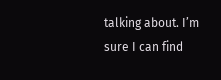talking about. I’m sure I can find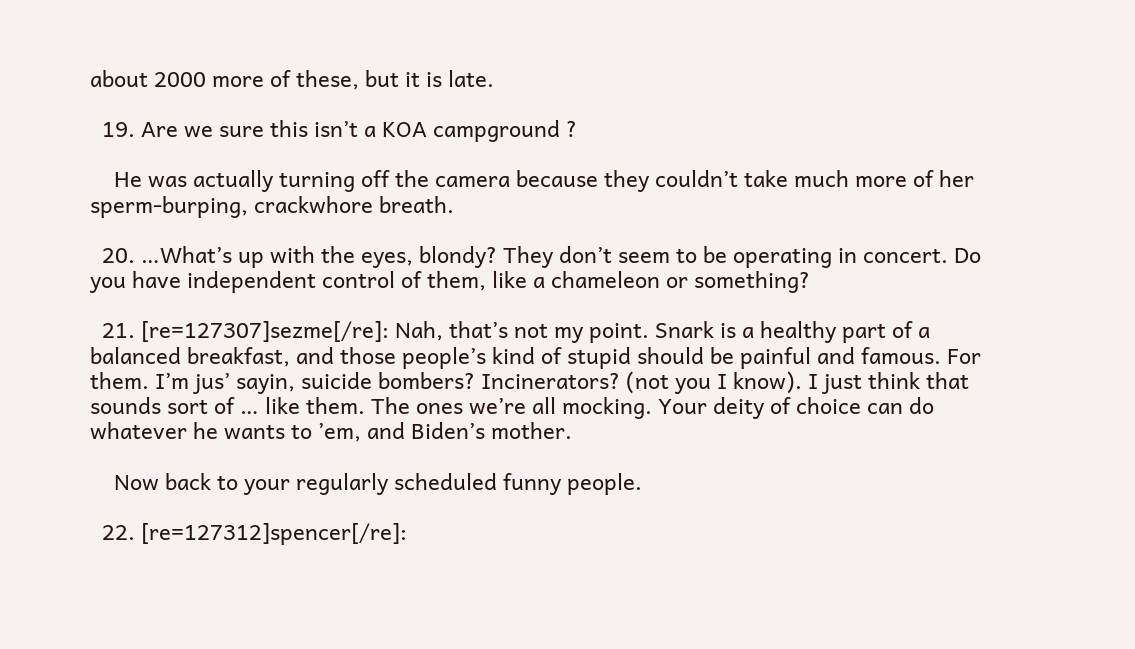about 2000 more of these, but it is late.

  19. Are we sure this isn’t a KOA campground ?

    He was actually turning off the camera because they couldn’t take much more of her sperm-burping, crackwhore breath.

  20. …What’s up with the eyes, blondy? They don’t seem to be operating in concert. Do you have independent control of them, like a chameleon or something?

  21. [re=127307]sezme[/re]: Nah, that’s not my point. Snark is a healthy part of a balanced breakfast, and those people’s kind of stupid should be painful and famous. For them. I’m jus’ sayin, suicide bombers? Incinerators? (not you I know). I just think that sounds sort of … like them. The ones we’re all mocking. Your deity of choice can do whatever he wants to ’em, and Biden’s mother.

    Now back to your regularly scheduled funny people.

  22. [re=127312]spencer[/re]: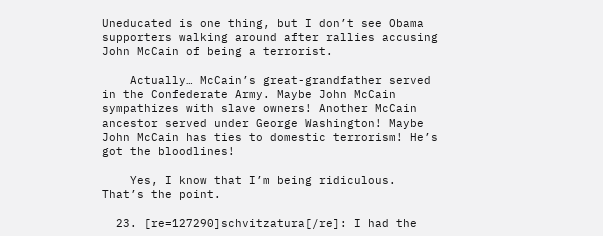Uneducated is one thing, but I don’t see Obama supporters walking around after rallies accusing John McCain of being a terrorist.

    Actually… McCain’s great-grandfather served in the Confederate Army. Maybe John McCain sympathizes with slave owners! Another McCain ancestor served under George Washington! Maybe John McCain has ties to domestic terrorism! He’s got the bloodlines!

    Yes, I know that I’m being ridiculous. That’s the point.

  23. [re=127290]schvitzatura[/re]: I had the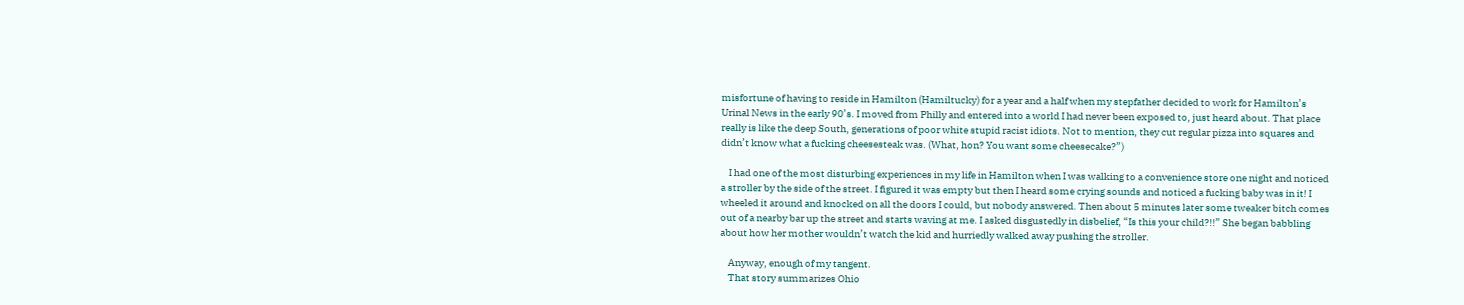misfortune of having to reside in Hamilton (Hamiltucky) for a year and a half when my stepfather decided to work for Hamilton’s Urinal News in the early 90’s. I moved from Philly and entered into a world I had never been exposed to, just heard about. That place really is like the deep South, generations of poor white stupid racist idiots. Not to mention, they cut regular pizza into squares and didn’t know what a fucking cheesesteak was. (What, hon? You want some cheesecake?”)

    I had one of the most disturbing experiences in my life in Hamilton when I was walking to a convenience store one night and noticed a stroller by the side of the street. I figured it was empty but then I heard some crying sounds and noticed a fucking baby was in it! I wheeled it around and knocked on all the doors I could, but nobody answered. Then about 5 minutes later some tweaker bitch comes out of a nearby bar up the street and starts waving at me. I asked disgustedly in disbelief, “Is this your child?!!” She began babbling about how her mother wouldn’t watch the kid and hurriedly walked away pushing the stroller.

    Anyway, enough of my tangent.
    That story summarizes Ohio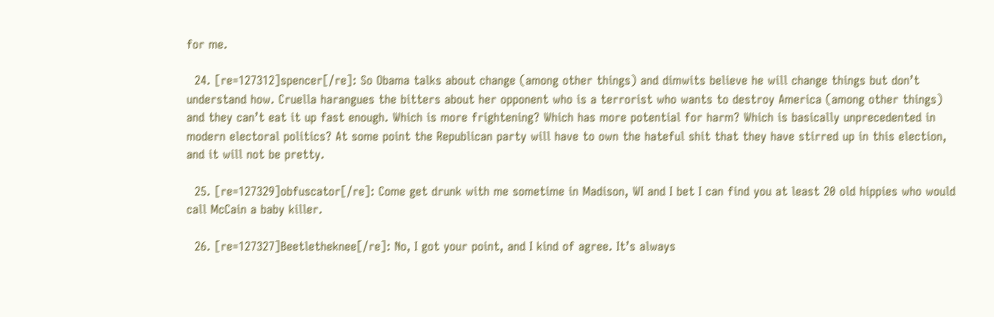for me.

  24. [re=127312]spencer[/re]: So Obama talks about change (among other things) and dimwits believe he will change things but don’t understand how. Cruella harangues the bitters about her opponent who is a terrorist who wants to destroy America (among other things) and they can’t eat it up fast enough. Which is more frightening? Which has more potential for harm? Which is basically unprecedented in modern electoral politics? At some point the Republican party will have to own the hateful shit that they have stirred up in this election, and it will not be pretty.

  25. [re=127329]obfuscator[/re]: Come get drunk with me sometime in Madison, WI and I bet I can find you at least 20 old hippies who would call McCain a baby killer.

  26. [re=127327]Beetletheknee[/re]: No, I got your point, and I kind of agree. It’s always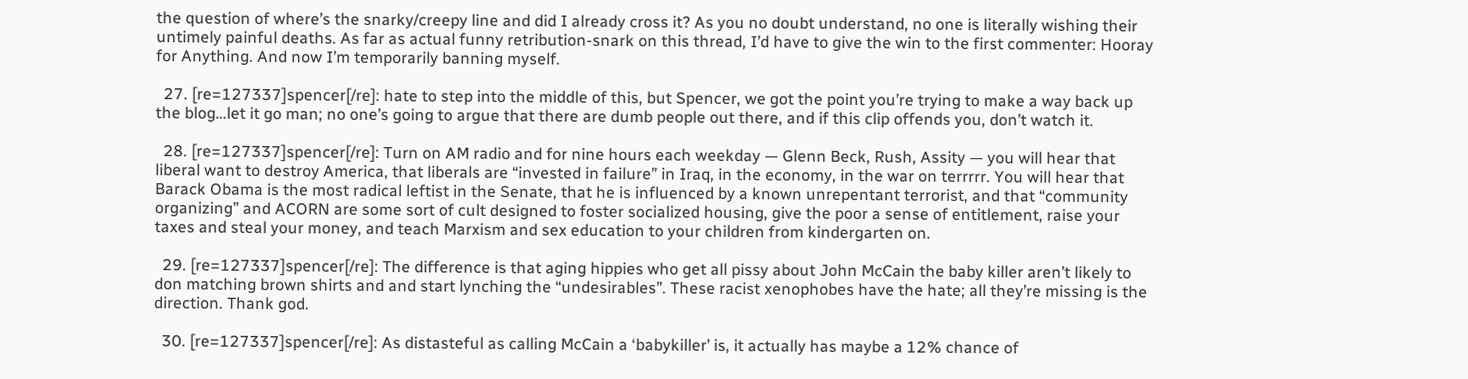the question of where’s the snarky/creepy line and did I already cross it? As you no doubt understand, no one is literally wishing their untimely painful deaths. As far as actual funny retribution-snark on this thread, I’d have to give the win to the first commenter: Hooray for Anything. And now I’m temporarily banning myself.

  27. [re=127337]spencer[/re]: hate to step into the middle of this, but Spencer, we got the point you’re trying to make a way back up the blog…let it go man; no one’s going to argue that there are dumb people out there, and if this clip offends you, don’t watch it.

  28. [re=127337]spencer[/re]: Turn on AM radio and for nine hours each weekday — Glenn Beck, Rush, Assity — you will hear that liberal want to destroy America, that liberals are “invested in failure” in Iraq, in the economy, in the war on terrrrr. You will hear that Barack Obama is the most radical leftist in the Senate, that he is influenced by a known unrepentant terrorist, and that “community organizing” and ACORN are some sort of cult designed to foster socialized housing, give the poor a sense of entitlement, raise your taxes and steal your money, and teach Marxism and sex education to your children from kindergarten on.

  29. [re=127337]spencer[/re]: The difference is that aging hippies who get all pissy about John McCain the baby killer aren’t likely to don matching brown shirts and and start lynching the “undesirables”. These racist xenophobes have the hate; all they’re missing is the direction. Thank god.

  30. [re=127337]spencer[/re]: As distasteful as calling McCain a ‘babykiller’ is, it actually has maybe a 12% chance of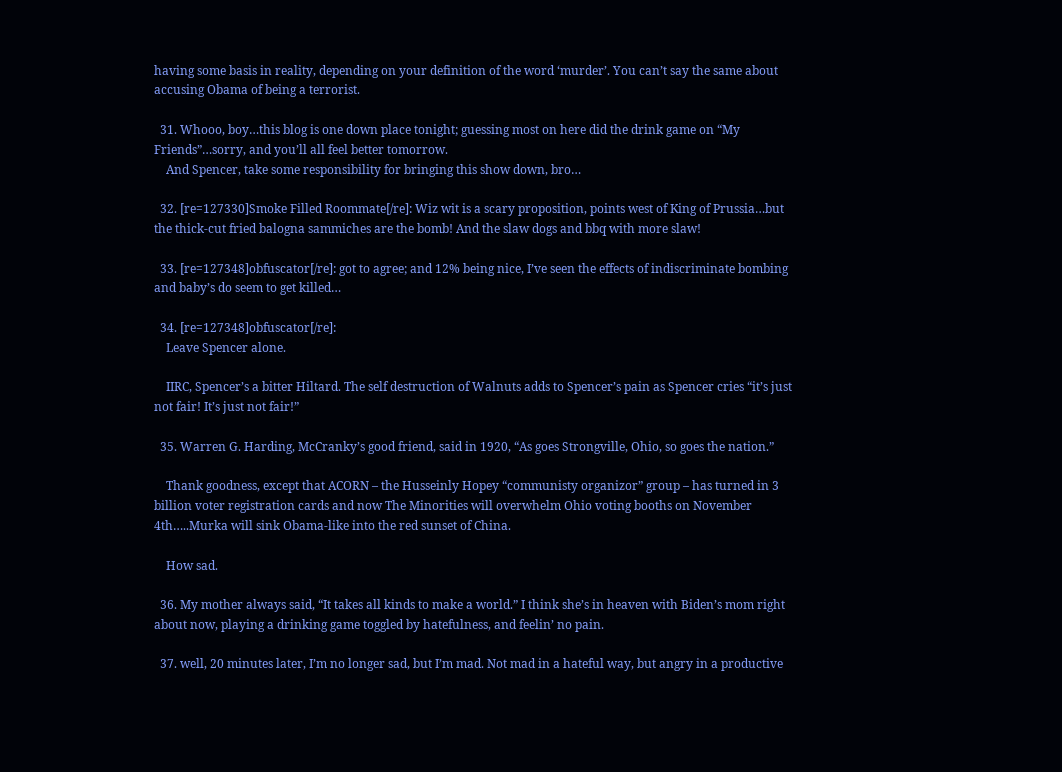having some basis in reality, depending on your definition of the word ‘murder’. You can’t say the same about accusing Obama of being a terrorist.

  31. Whooo, boy…this blog is one down place tonight; guessing most on here did the drink game on “My Friends”…sorry, and you’ll all feel better tomorrow.
    And Spencer, take some responsibility for bringing this show down, bro…

  32. [re=127330]Smoke Filled Roommate[/re]: Wiz wit is a scary proposition, points west of King of Prussia…but the thick-cut fried balogna sammiches are the bomb! And the slaw dogs and bbq with more slaw!

  33. [re=127348]obfuscator[/re]: got to agree; and 12% being nice, I’ve seen the effects of indiscriminate bombing and baby’s do seem to get killed…

  34. [re=127348]obfuscator[/re]:
    Leave Spencer alone.

    IIRC, Spencer’s a bitter Hiltard. The self destruction of Walnuts adds to Spencer’s pain as Spencer cries “it’s just not fair! It’s just not fair!”

  35. Warren G. Harding, McCranky’s good friend, said in 1920, “As goes Strongville, Ohio, so goes the nation.”

    Thank goodness, except that ACORN – the Husseinly Hopey “communisty organizor” group – has turned in 3 billion voter registration cards and now The Minorities will overwhelm Ohio voting booths on November 4th…..Murka will sink Obama-like into the red sunset of China.

    How sad.

  36. My mother always said, “It takes all kinds to make a world.” I think she’s in heaven with Biden’s mom right about now, playing a drinking game toggled by hatefulness, and feelin’ no pain.

  37. well, 20 minutes later, I’m no longer sad, but I’m mad. Not mad in a hateful way, but angry in a productive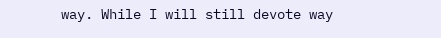way. While I will still devote way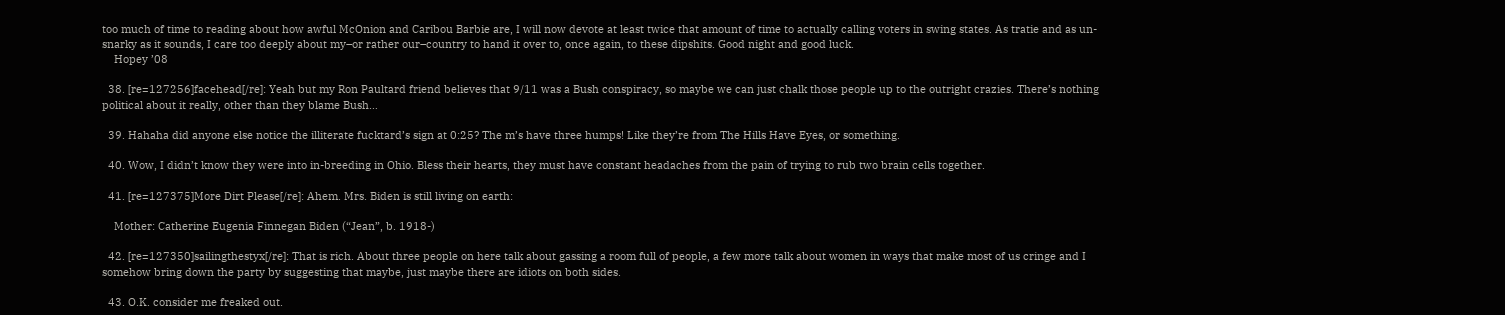too much of time to reading about how awful McOnion and Caribou Barbie are, I will now devote at least twice that amount of time to actually calling voters in swing states. As tratie and as un-snarky as it sounds, I care too deeply about my–or rather our–country to hand it over to, once again, to these dipshits. Good night and good luck.
    Hopey ’08

  38. [re=127256]facehead[/re]: Yeah but my Ron Paultard friend believes that 9/11 was a Bush conspiracy, so maybe we can just chalk those people up to the outright crazies. There’s nothing political about it really, other than they blame Bush…

  39. Hahaha did anyone else notice the illiterate fucktard’s sign at 0:25? The m’s have three humps! Like they’re from The Hills Have Eyes, or something.

  40. Wow, I didn’t know they were into in-breeding in Ohio. Bless their hearts, they must have constant headaches from the pain of trying to rub two brain cells together.

  41. [re=127375]More Dirt Please[/re]: Ahem. Mrs. Biden is still living on earth:

    Mother: Catherine Eugenia Finnegan Biden (“Jean”, b. 1918-)

  42. [re=127350]sailingthestyx[/re]: That is rich. About three people on here talk about gassing a room full of people, a few more talk about women in ways that make most of us cringe and I somehow bring down the party by suggesting that maybe, just maybe there are idiots on both sides.

  43. O.K. consider me freaked out.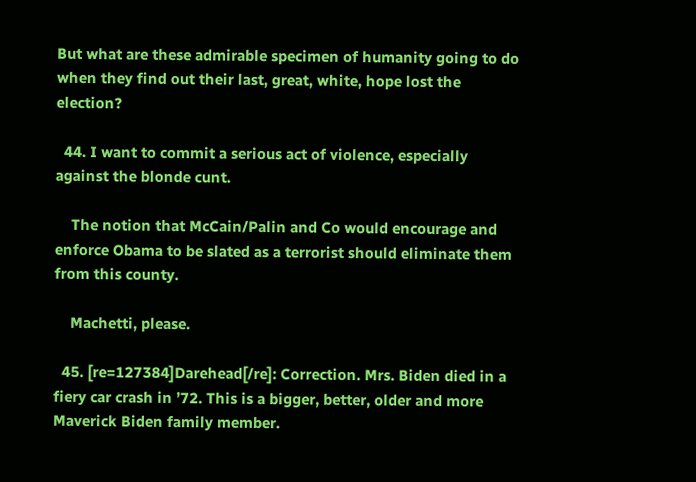But what are these admirable specimen of humanity going to do when they find out their last, great, white, hope lost the election?

  44. I want to commit a serious act of violence, especially against the blonde cunt.

    The notion that McCain/Palin and Co would encourage and enforce Obama to be slated as a terrorist should eliminate them from this county.

    Machetti, please.

  45. [re=127384]Darehead[/re]: Correction. Mrs. Biden died in a fiery car crash in ’72. This is a bigger, better, older and more Maverick Biden family member.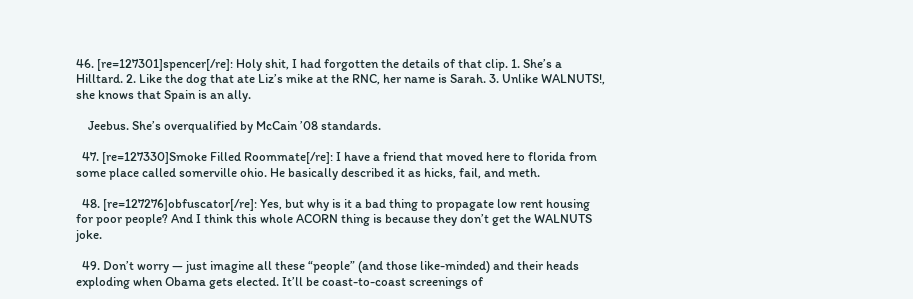46. [re=127301]spencer[/re]: Holy shit, I had forgotten the details of that clip. 1. She’s a Hilltard. 2. Like the dog that ate Liz’s mike at the RNC, her name is Sarah. 3. Unlike WALNUTS!, she knows that Spain is an ally.

    Jeebus. She’s overqualified by McCain ’08 standards.

  47. [re=127330]Smoke Filled Roommate[/re]: I have a friend that moved here to florida from some place called somerville ohio. He basically described it as hicks, fail, and meth.

  48. [re=127276]obfuscator[/re]: Yes, but why is it a bad thing to propagate low rent housing for poor people? And I think this whole ACORN thing is because they don’t get the WALNUTS joke.

  49. Don’t worry — just imagine all these “people” (and those like-minded) and their heads exploding when Obama gets elected. It’ll be coast-to-coast screenings of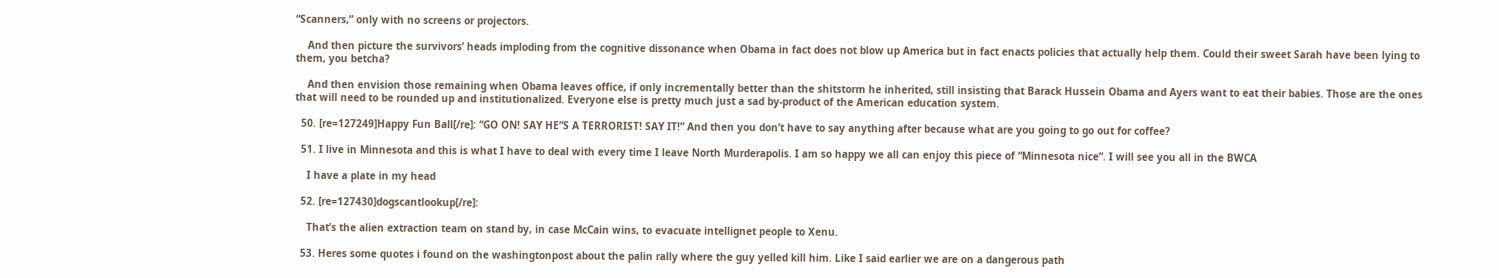“Scanners,” only with no screens or projectors.

    And then picture the survivors’ heads imploding from the cognitive dissonance when Obama in fact does not blow up America but in fact enacts policies that actually help them. Could their sweet Sarah have been lying to them, you betcha?

    And then envision those remaining when Obama leaves office, if only incrementally better than the shitstorm he inherited, still insisting that Barack Hussein Obama and Ayers want to eat their babies. Those are the ones that will need to be rounded up and institutionalized. Everyone else is pretty much just a sad by-product of the American education system.

  50. [re=127249]Happy Fun Ball[/re]: “GO ON! SAY HE”S A TERRORIST! SAY IT!” And then you don’t have to say anything after because what are you going to go out for coffee?

  51. I live in Minnesota and this is what I have to deal with every time I leave North Murderapolis. I am so happy we all can enjoy this piece of “Minnesota nice”. I will see you all in the BWCA

    I have a plate in my head

  52. [re=127430]dogscantlookup[/re]:

    That’s the alien extraction team on stand by, in case McCain wins, to evacuate intellignet people to Xenu.

  53. Heres some quotes i found on the washingtonpost about the palin rally where the guy yelled kill him. Like I said earlier we are on a dangerous path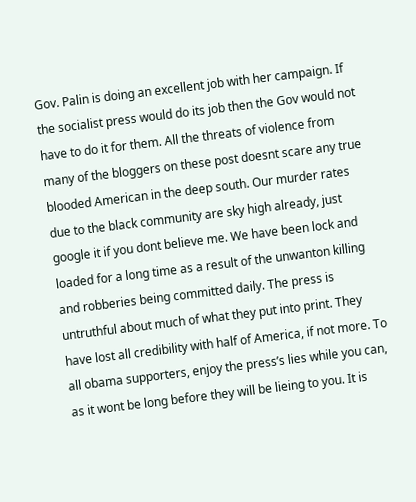Gov. Palin is doing an excellent job with her campaign. If the socialist press would do its job then the Gov would not have to do it for them. All the threats of violence from many of the bloggers on these post doesnt scare any true blooded American in the deep south. Our murder rates due to the black community are sky high already, just google it if you dont believe me. We have been lock and loaded for a long time as a result of the unwanton killing and robberies being committed daily. The press is untruthful about much of what they put into print. They have lost all credibility with half of America, if not more. To all obama supporters, enjoy the press’s lies while you can, as it wont be long before they will be lieing to you. It is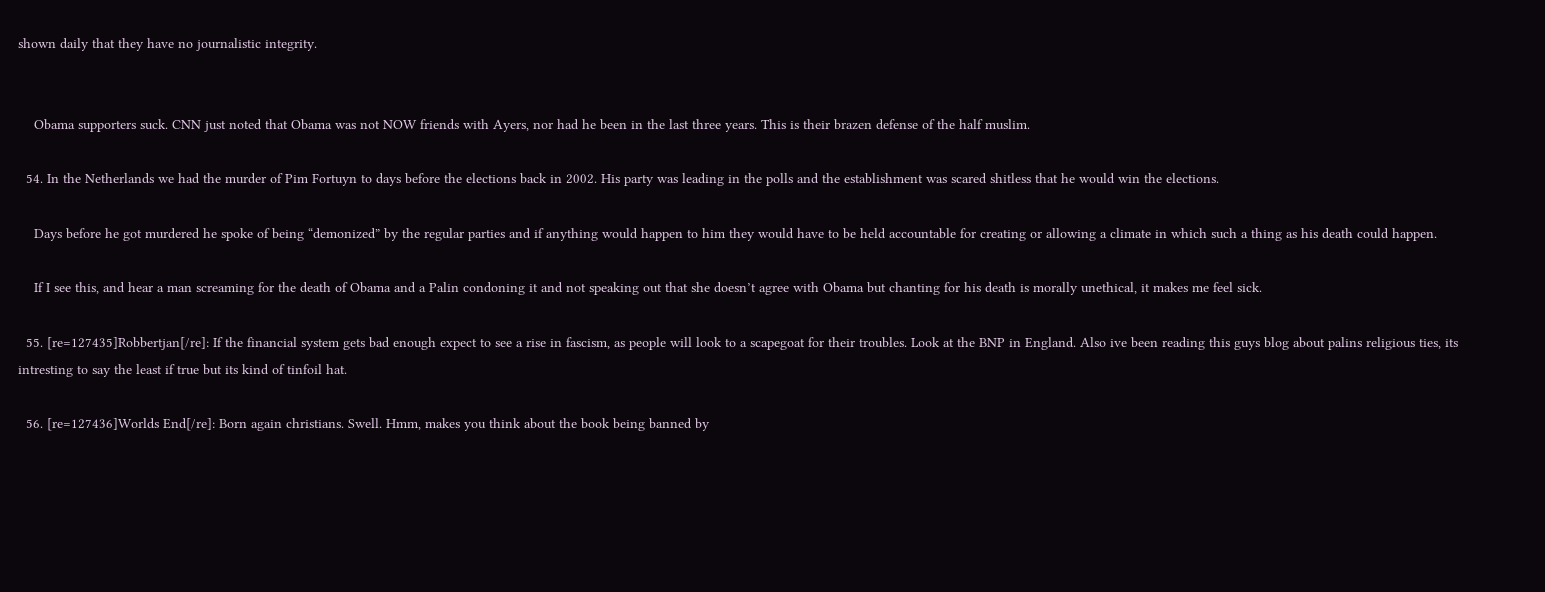shown daily that they have no journalistic integrity.


    Obama supporters suck. CNN just noted that Obama was not NOW friends with Ayers, nor had he been in the last three years. This is their brazen defense of the half muslim.

  54. In the Netherlands we had the murder of Pim Fortuyn to days before the elections back in 2002. His party was leading in the polls and the establishment was scared shitless that he would win the elections.

    Days before he got murdered he spoke of being “demonized” by the regular parties and if anything would happen to him they would have to be held accountable for creating or allowing a climate in which such a thing as his death could happen.

    If I see this, and hear a man screaming for the death of Obama and a Palin condoning it and not speaking out that she doesn’t agree with Obama but chanting for his death is morally unethical, it makes me feel sick.

  55. [re=127435]Robbertjan[/re]: If the financial system gets bad enough expect to see a rise in fascism, as people will look to a scapegoat for their troubles. Look at the BNP in England. Also ive been reading this guys blog about palins religious ties, its intresting to say the least if true but its kind of tinfoil hat.

  56. [re=127436]Worlds End[/re]: Born again christians. Swell. Hmm, makes you think about the book being banned by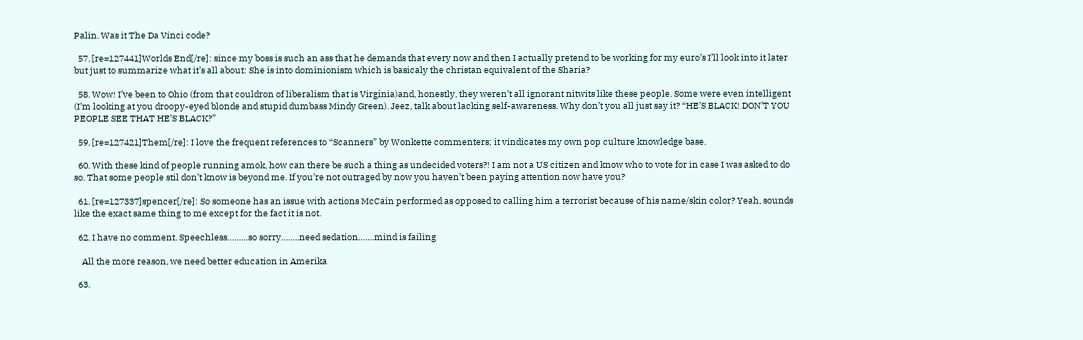Palin. Was it The Da Vinci code?

  57. [re=127441]Worlds End[/re]: since my boss is such an ass that he demands that every now and then I actually pretend to be working for my euro’s I’ll look into it later but just to summarize what it’s all about: She is into dominionism which is basicaly the christan equivalent of the Sharia?

  58. Wow! I’ve been to Ohio (from that couldron of liberalism that is Virginia)and, honestly, they weren’t all ignorant nitwits like these people. Some were even intelligent (I’m looking at you droopy-eyed blonde and stupid dumbass Mindy Green). Jeez, talk about lacking self-awareness. Why don’t you all just say it? “HE’S BLACK! DON’T YOU PEOPLE SEE THAT HE’S BLACK?”

  59. [re=127421]Them[/re]: I love the frequent references to “Scanners” by Wonkette commenters; it vindicates my own pop culture knowledge base.

  60. With these kind of people running amok, how can there be such a thing as undecided voters?! I am not a US citizen and know who to vote for in case I was asked to do so. That some people stil don’t know is beyond me. If you’re not outraged by now you haven’t been paying attention now have you?

  61. [re=127337]spencer[/re]: So someone has an issue with actions McCain performed as opposed to calling him a terrorist because of his name/skin color? Yeah, sounds like the exact same thing to me except for the fact it is not.

  62. I have no comment. Speechless………so sorry……..need sedation…….mind is failing

    All the more reason, we need better education in Amerika

  63.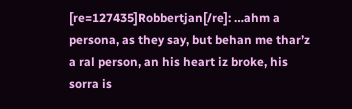[re=127435]Robbertjan[/re]: …ahm a persona, as they say, but behan me thar’z a ral person, an his heart iz broke, his sorra is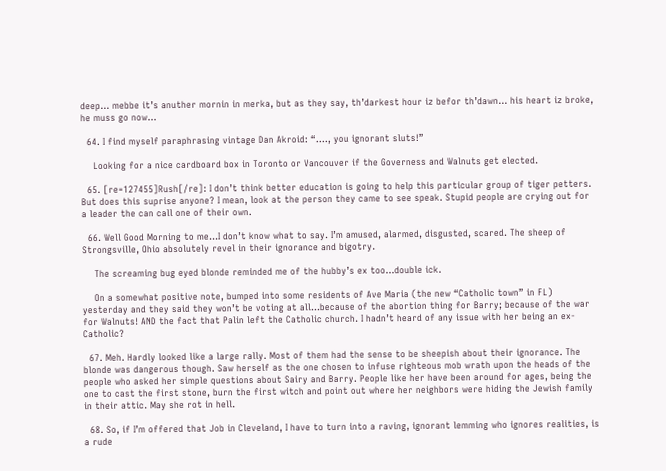deep… mebbe it’s anuther mornin in merka, but as they say, th’darkest hour iz befor th’dawn… his heart iz broke, he muss go now…

  64. I find myself paraphrasing vintage Dan Akroid: “…., you ignorant sluts!”

    Looking for a nice cardboard box in Toronto or Vancouver if the Governess and Walnuts get elected.

  65. [re=127455]Rush[/re]: I don’t think better education is going to help this particular group of tiger petters. But does this suprise anyone? I mean, look at the person they came to see speak. Stupid people are crying out for a leader the can call one of their own.

  66. Well Good Morning to me…I don’t know what to say. I’m amused, alarmed, disgusted, scared. The sheep of Strongsville, Ohio absolutely revel in their ignorance and bigotry.

    The screaming bug eyed blonde reminded me of the hubby’s ex too…double ick.

    On a somewhat positive note, bumped into some residents of Ave Maria (the new “Catholic town” in FL) yesterday and they said they won’t be voting at all…because of the abortion thing for Barry; because of the war for Walnuts! AND the fact that Palin left the Catholic church. I hadn’t heard of any issue with her being an ex-Catholic?

  67. Meh. Hardly looked like a large rally. Most of them had the sense to be sheepish about their ignorance. The blonde was dangerous though. Saw herself as the one chosen to infuse righteous mob wrath upon the heads of the people who asked her simple questions about Sairy and Barry. People like her have been around for ages, being the one to cast the first stone, burn the first witch and point out where her neighbors were hiding the Jewish family in their attic. May she rot in hell.

  68. So, if I’m offered that Job in Cleveland, I have to turn into a raving, ignorant lemming who ignores realities, is a rude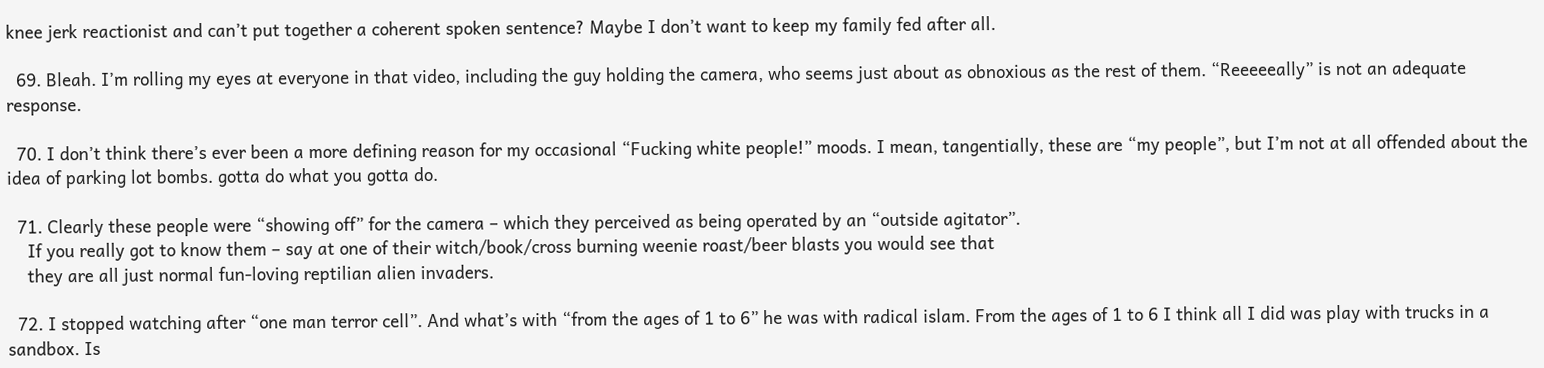knee jerk reactionist and can’t put together a coherent spoken sentence? Maybe I don’t want to keep my family fed after all.

  69. Bleah. I’m rolling my eyes at everyone in that video, including the guy holding the camera, who seems just about as obnoxious as the rest of them. “Reeeeeally” is not an adequate response.

  70. I don’t think there’s ever been a more defining reason for my occasional “Fucking white people!” moods. I mean, tangentially, these are “my people”, but I’m not at all offended about the idea of parking lot bombs. gotta do what you gotta do.

  71. Clearly these people were “showing off” for the camera – which they perceived as being operated by an “outside agitator”.
    If you really got to know them – say at one of their witch/book/cross burning weenie roast/beer blasts you would see that
    they are all just normal fun-loving reptilian alien invaders.

  72. I stopped watching after “one man terror cell”. And what’s with “from the ages of 1 to 6” he was with radical islam. From the ages of 1 to 6 I think all I did was play with trucks in a sandbox. Is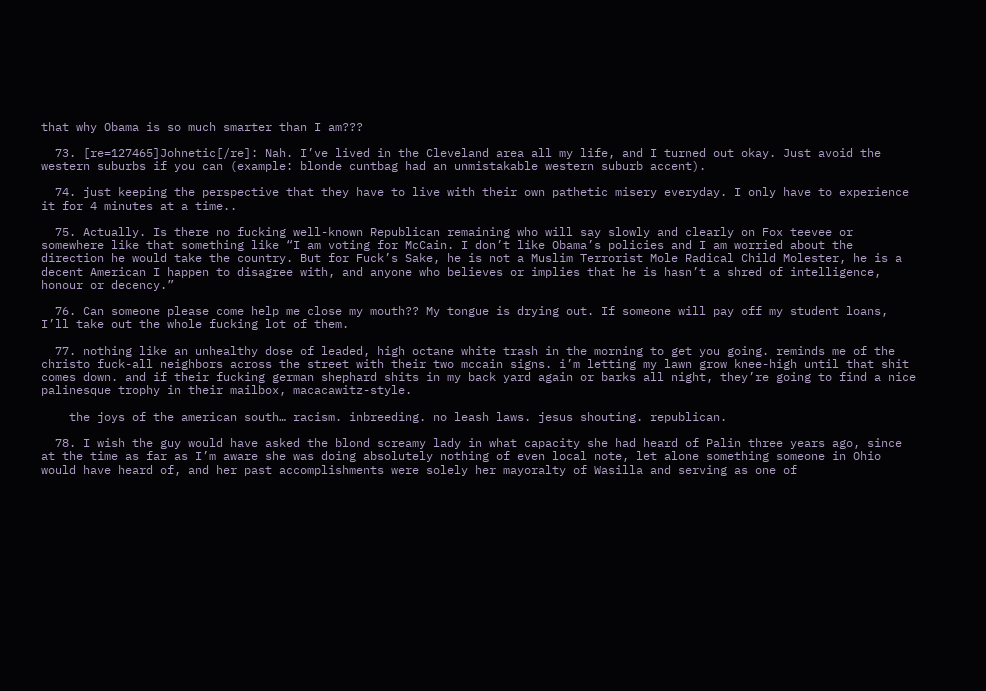that why Obama is so much smarter than I am???

  73. [re=127465]Johnetic[/re]: Nah. I’ve lived in the Cleveland area all my life, and I turned out okay. Just avoid the western suburbs if you can (example: blonde cuntbag had an unmistakable western suburb accent).

  74. just keeping the perspective that they have to live with their own pathetic misery everyday. I only have to experience it for 4 minutes at a time..

  75. Actually. Is there no fucking well-known Republican remaining who will say slowly and clearly on Fox teevee or somewhere like that something like “I am voting for McCain. I don’t like Obama’s policies and I am worried about the direction he would take the country. But for Fuck’s Sake, he is not a Muslim Terrorist Mole Radical Child Molester, he is a decent American I happen to disagree with, and anyone who believes or implies that he is hasn’t a shred of intelligence, honour or decency.”

  76. Can someone please come help me close my mouth?? My tongue is drying out. If someone will pay off my student loans, I’ll take out the whole fucking lot of them.

  77. nothing like an unhealthy dose of leaded, high octane white trash in the morning to get you going. reminds me of the christo fuck-all neighbors across the street with their two mccain signs. i’m letting my lawn grow knee-high until that shit comes down. and if their fucking german shephard shits in my back yard again or barks all night, they’re going to find a nice palinesque trophy in their mailbox, macacawitz-style.

    the joys of the american south… racism. inbreeding. no leash laws. jesus shouting. republican.

  78. I wish the guy would have asked the blond screamy lady in what capacity she had heard of Palin three years ago, since at the time as far as I’m aware she was doing absolutely nothing of even local note, let alone something someone in Ohio would have heard of, and her past accomplishments were solely her mayoralty of Wasilla and serving as one of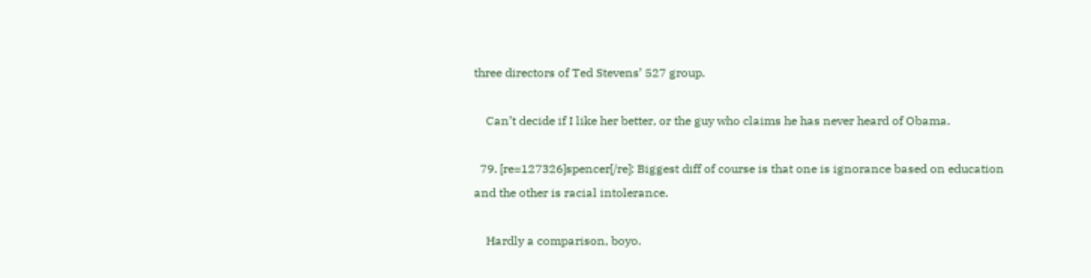three directors of Ted Stevens’ 527 group.

    Can’t decide if I like her better, or the guy who claims he has never heard of Obama.

  79. [re=127326]spencer[/re]: Biggest diff of course is that one is ignorance based on education and the other is racial intolerance.

    Hardly a comparison, boyo.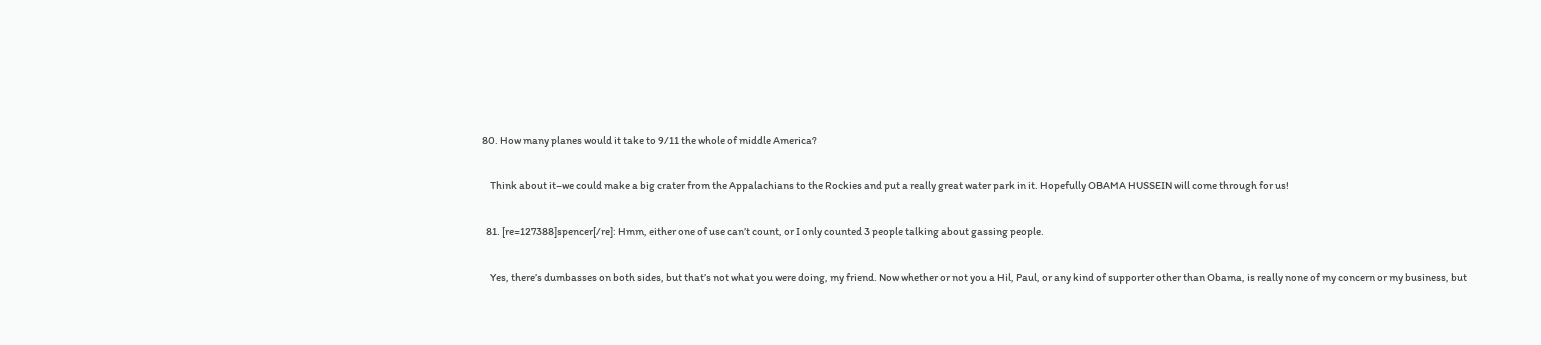80. How many planes would it take to 9/11 the whole of middle America?

    Think about it–we could make a big crater from the Appalachians to the Rockies and put a really great water park in it. Hopefully OBAMA HUSSEIN will come through for us!

  81. [re=127388]spencer[/re]: Hmm, either one of use can’t count, or I only counted 3 people talking about gassing people.

    Yes, there’s dumbasses on both sides, but that’s not what you were doing, my friend. Now whether or not you a Hil, Paul, or any kind of supporter other than Obama, is really none of my concern or my business, but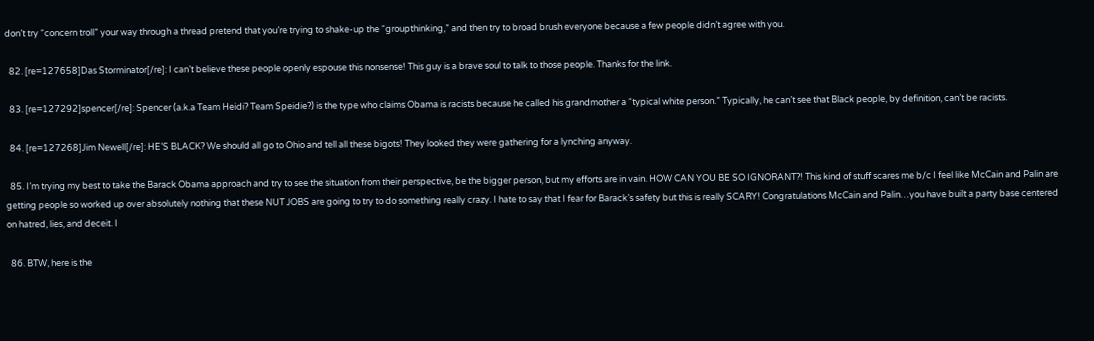don’t try “concern troll” your way through a thread pretend that you’re trying to shake-up the “groupthinking,” and then try to broad brush everyone because a few people didn’t agree with you.

  82. [re=127658]Das Storminator[/re]: I can’t believe these people openly espouse this nonsense! This guy is a brave soul to talk to those people. Thanks for the link.

  83. [re=127292]spencer[/re]: Spencer (a.k.a Team Heidi? Team Speidie?) is the type who claims Obama is racists because he called his grandmother a “typical white person.” Typically, he can’t see that Black people, by definition, can’t be racists.

  84. [re=127268]Jim Newell[/re]: HE’S BLACK? We should all go to Ohio and tell all these bigots! They looked they were gathering for a lynching anyway.

  85. I’m trying my best to take the Barack Obama approach and try to see the situation from their perspective, be the bigger person, but my efforts are in vain. HOW CAN YOU BE SO IGNORANT?! This kind of stuff scares me b/c I feel like McCain and Palin are getting people so worked up over absolutely nothing that these NUT JOBS are going to try to do something really crazy. I hate to say that I fear for Barack’s safety but this is really SCARY! Congratulations McCain and Palin…you have built a party base centered on hatred, lies, and deceit. I

  86. BTW, here is the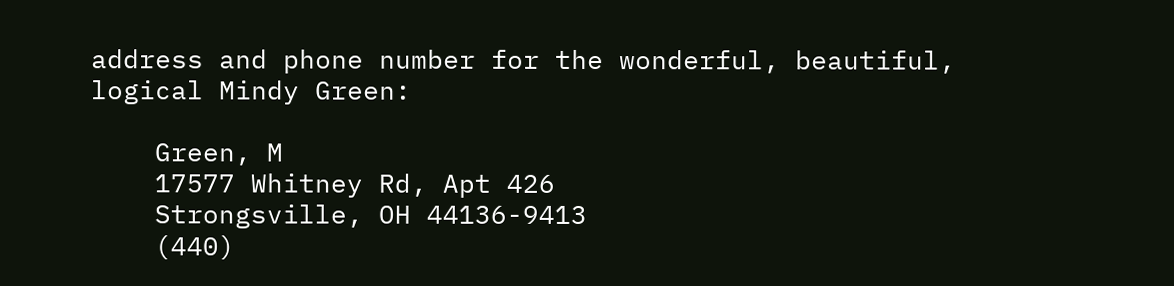address and phone number for the wonderful, beautiful, logical Mindy Green:

    Green, M
    17577 Whitney Rd, Apt 426
    Strongsville, OH 44136-9413
    (440)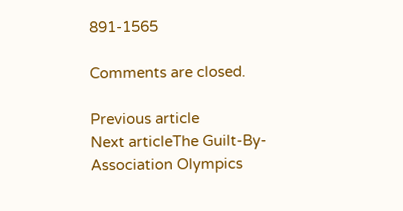891-1565

Comments are closed.

Previous article
Next articleThe Guilt-By-Association Olympics